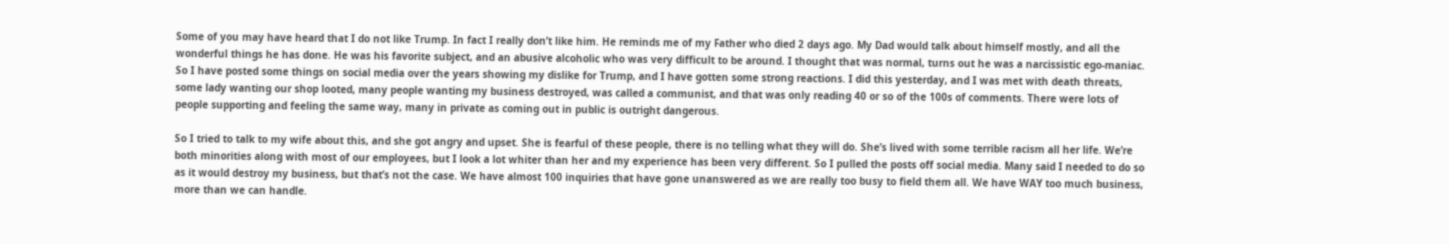Some of you may have heard that I do not like Trump. In fact I really don’t like him. He reminds me of my Father who died 2 days ago. My Dad would talk about himself mostly, and all the wonderful things he has done. He was his favorite subject, and an abusive alcoholic who was very difficult to be around. I thought that was normal, turns out he was a narcissistic ego-maniac. So I have posted some things on social media over the years showing my dislike for Trump, and I have gotten some strong reactions. I did this yesterday, and I was met with death threats, some lady wanting our shop looted, many people wanting my business destroyed, was called a communist, and that was only reading 40 or so of the 100s of comments. There were lots of people supporting and feeling the same way, many in private as coming out in public is outright dangerous.

So I tried to talk to my wife about this, and she got angry and upset. She is fearful of these people, there is no telling what they will do. She’s lived with some terrible racism all her life. We’re both minorities along with most of our employees, but I look a lot whiter than her and my experience has been very different. So I pulled the posts off social media. Many said I needed to do so as it would destroy my business, but that’s not the case. We have almost 100 inquiries that have gone unanswered as we are really too busy to field them all. We have WAY too much business, more than we can handle.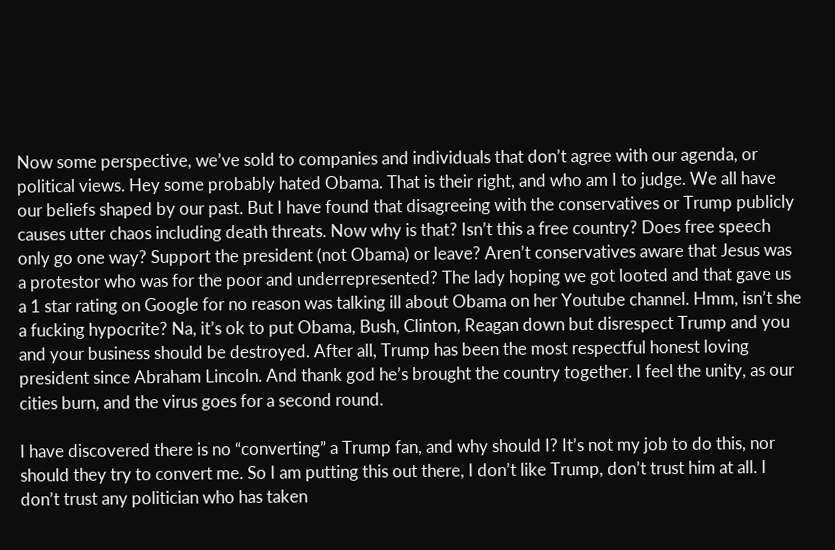Now some perspective, we’ve sold to companies and individuals that don’t agree with our agenda, or political views. Hey some probably hated Obama. That is their right, and who am I to judge. We all have our beliefs shaped by our past. But I have found that disagreeing with the conservatives or Trump publicly causes utter chaos including death threats. Now why is that? Isn’t this a free country? Does free speech only go one way? Support the president (not Obama) or leave? Aren’t conservatives aware that Jesus was a protestor who was for the poor and underrepresented? The lady hoping we got looted and that gave us a 1 star rating on Google for no reason was talking ill about Obama on her Youtube channel. Hmm, isn’t she a fucking hypocrite? Na, it’s ok to put Obama, Bush, Clinton, Reagan down but disrespect Trump and you and your business should be destroyed. After all, Trump has been the most respectful honest loving president since Abraham Lincoln. And thank god he’s brought the country together. I feel the unity, as our cities burn, and the virus goes for a second round.

I have discovered there is no “converting” a Trump fan, and why should I? It’s not my job to do this, nor should they try to convert me. So I am putting this out there, I don’t like Trump, don’t trust him at all. I don’t trust any politician who has taken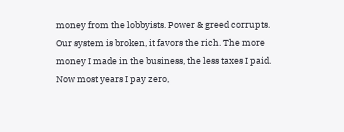money from the lobbyists. Power & greed corrupts. Our system is broken, it favors the rich. The more money I made in the business, the less taxes I paid. Now most years I pay zero,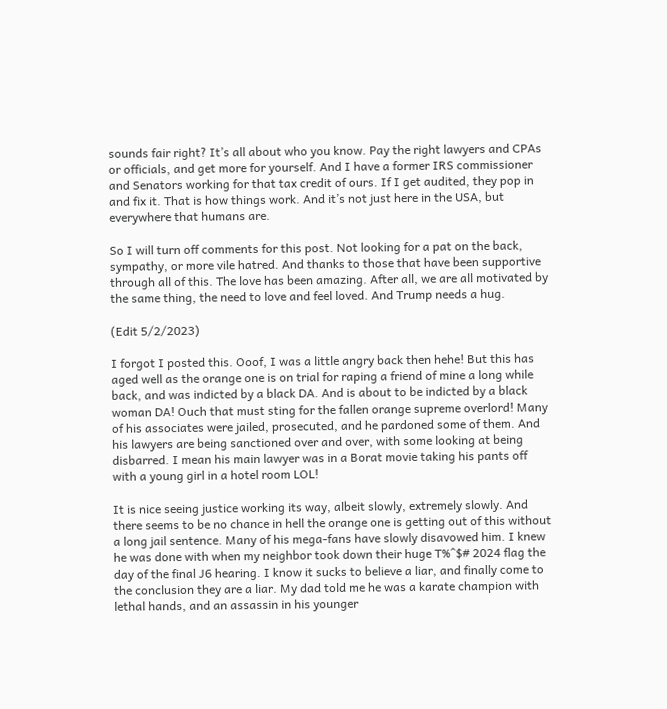sounds fair right? It’s all about who you know. Pay the right lawyers and CPAs or officials, and get more for yourself. And I have a former IRS commissioner and Senators working for that tax credit of ours. If I get audited, they pop in and fix it. That is how things work. And it’s not just here in the USA, but everywhere that humans are.

So I will turn off comments for this post. Not looking for a pat on the back, sympathy, or more vile hatred. And thanks to those that have been supportive through all of this. The love has been amazing. After all, we are all motivated by the same thing, the need to love and feel loved. And Trump needs a hug.

(Edit 5/2/2023)

I forgot I posted this. Ooof, I was a little angry back then hehe! But this has aged well as the orange one is on trial for raping a friend of mine a long while back, and was indicted by a black DA. And is about to be indicted by a black woman DA! Ouch that must sting for the fallen orange supreme overlord! Many of his associates were jailed, prosecuted, and he pardoned some of them. And his lawyers are being sanctioned over and over, with some looking at being disbarred. I mean his main lawyer was in a Borat movie taking his pants off with a young girl in a hotel room LOL!

It is nice seeing justice working its way, albeit slowly, extremely slowly. And there seems to be no chance in hell the orange one is getting out of this without a long jail sentence. Many of his mega-fans have slowly disavowed him. I knew he was done with when my neighbor took down their huge T%^$# 2024 flag the day of the final J6 hearing. I know it sucks to believe a liar, and finally come to the conclusion they are a liar. My dad told me he was a karate champion with lethal hands, and an assassin in his younger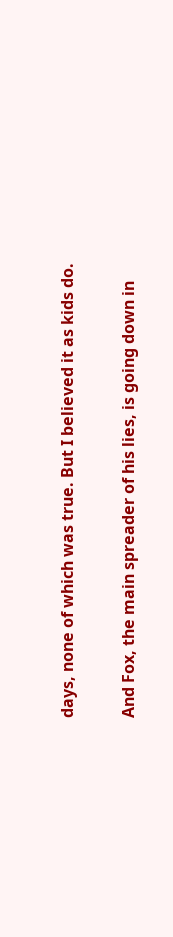days, none of which was true. But I believed it as kids do.

And Fox, the main spreader of his lies, is going down in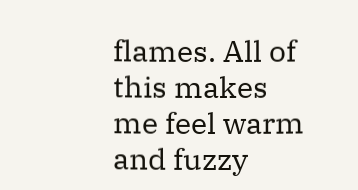flames. All of this makes me feel warm and fuzzy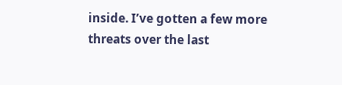inside. I’ve gotten a few more threats over the last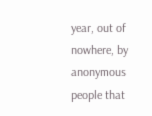year, out of nowhere, by anonymous people that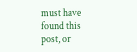must have found this post, or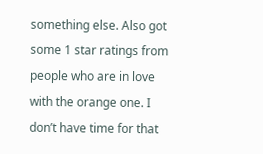something else. Also got some 1 star ratings from people who are in love with the orange one. I don’t have time for that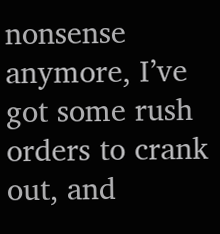nonsense anymore, I’ve got some rush orders to crank out, and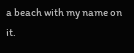a beach with my name on it.